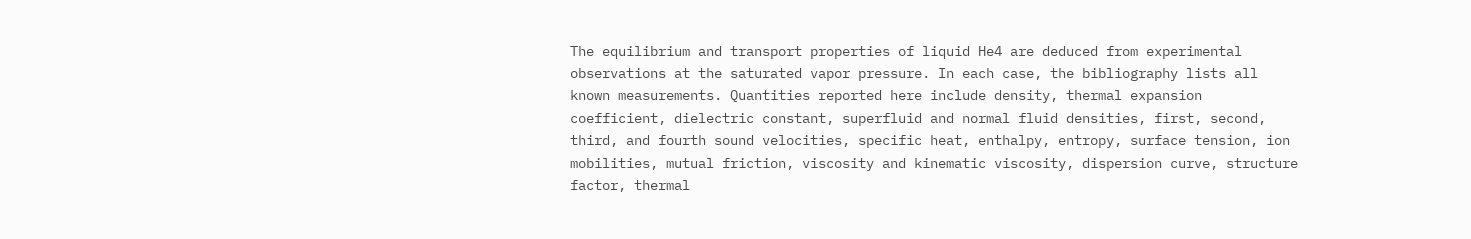The equilibrium and transport properties of liquid He4 are deduced from experimental observations at the saturated vapor pressure. In each case, the bibliography lists all known measurements. Quantities reported here include density, thermal expansion coefficient, dielectric constant, superfluid and normal fluid densities, first, second, third, and fourth sound velocities, specific heat, enthalpy, entropy, surface tension, ion mobilities, mutual friction, viscosity and kinematic viscosity, dispersion curve, structure factor, thermal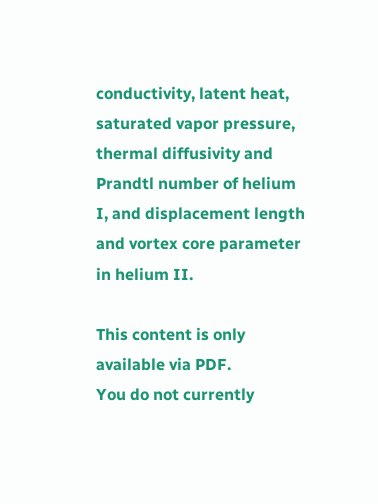conductivity, latent heat, saturated vapor pressure, thermal diffusivity and Prandtl number of helium I, and displacement length and vortex core parameter in helium II.

This content is only available via PDF.
You do not currently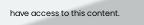have access to this content.